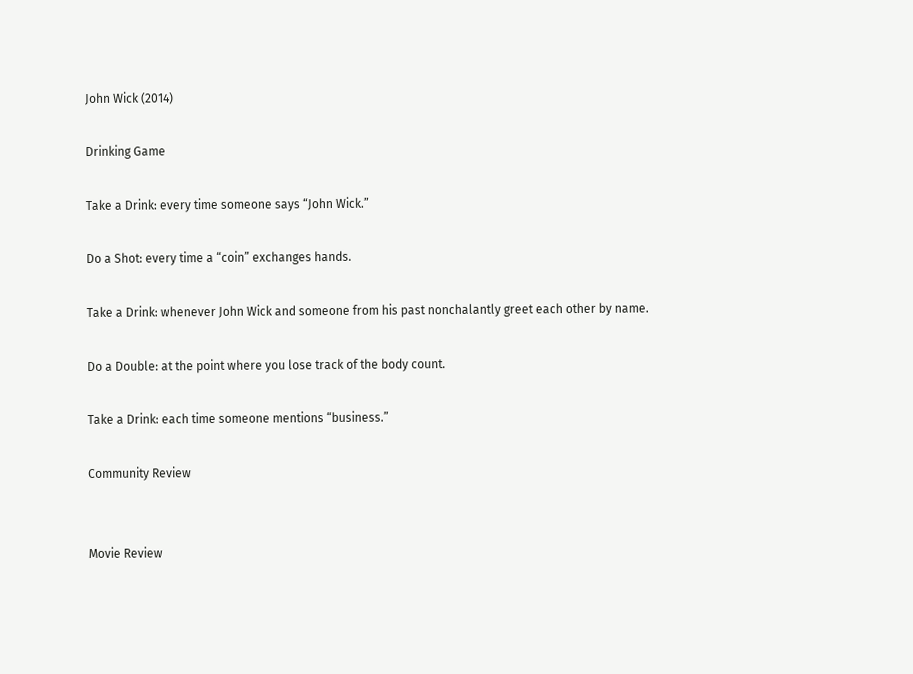John Wick (2014)

Drinking Game

Take a Drink: every time someone says “John Wick.”

Do a Shot: every time a “coin” exchanges hands.

Take a Drink: whenever John Wick and someone from his past nonchalantly greet each other by name.

Do a Double: at the point where you lose track of the body count.

Take a Drink: each time someone mentions “business.”

Community Review


Movie Review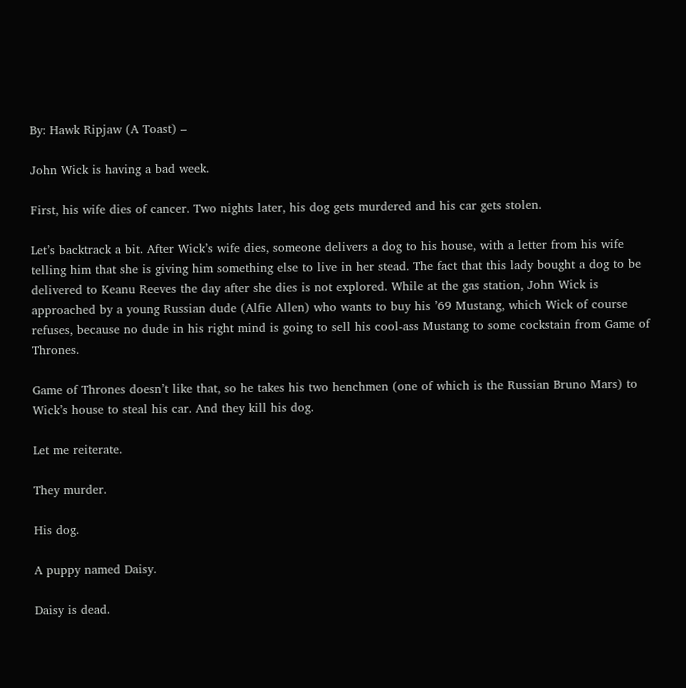By: Hawk Ripjaw (A Toast) –

John Wick is having a bad week.

First, his wife dies of cancer. Two nights later, his dog gets murdered and his car gets stolen.

Let’s backtrack a bit. After Wick’s wife dies, someone delivers a dog to his house, with a letter from his wife telling him that she is giving him something else to live in her stead. The fact that this lady bought a dog to be delivered to Keanu Reeves the day after she dies is not explored. While at the gas station, John Wick is approached by a young Russian dude (Alfie Allen) who wants to buy his ’69 Mustang, which Wick of course refuses, because no dude in his right mind is going to sell his cool-ass Mustang to some cockstain from Game of Thrones.

Game of Thrones doesn’t like that, so he takes his two henchmen (one of which is the Russian Bruno Mars) to Wick’s house to steal his car. And they kill his dog.

Let me reiterate.

They murder.

His dog.

A puppy named Daisy.

Daisy is dead.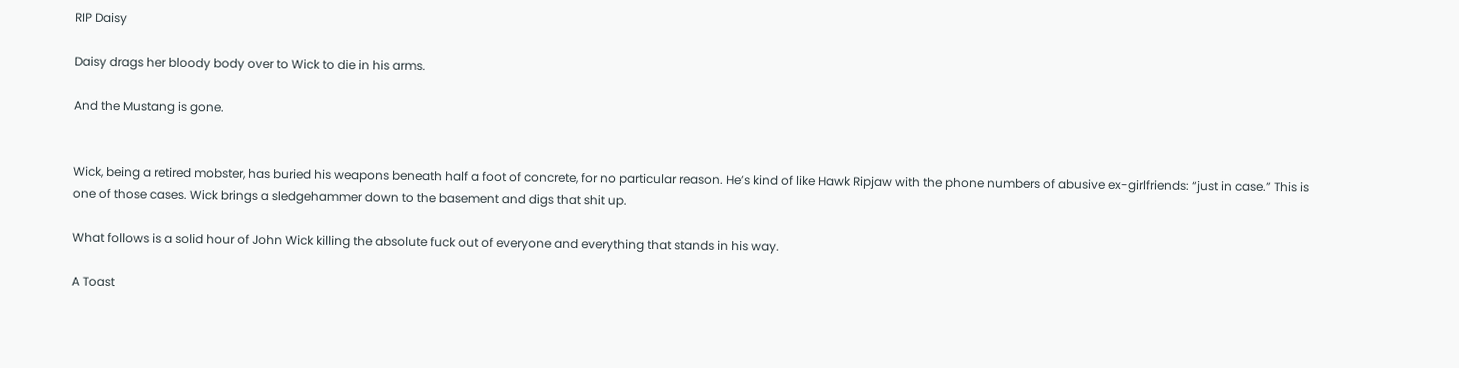RIP Daisy

Daisy drags her bloody body over to Wick to die in his arms.

And the Mustang is gone.


Wick, being a retired mobster, has buried his weapons beneath half a foot of concrete, for no particular reason. He’s kind of like Hawk Ripjaw with the phone numbers of abusive ex-girlfriends: “just in case.” This is one of those cases. Wick brings a sledgehammer down to the basement and digs that shit up.

What follows is a solid hour of John Wick killing the absolute fuck out of everyone and everything that stands in his way.

A Toast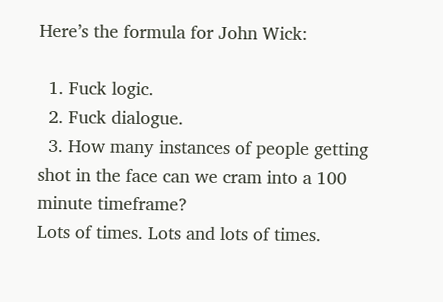Here’s the formula for John Wick:

  1. Fuck logic.
  2. Fuck dialogue.
  3. How many instances of people getting shot in the face can we cram into a 100 minute timeframe?
Lots of times. Lots and lots of times.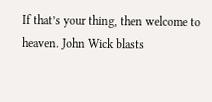If that’s your thing, then welcome to heaven. John Wick blasts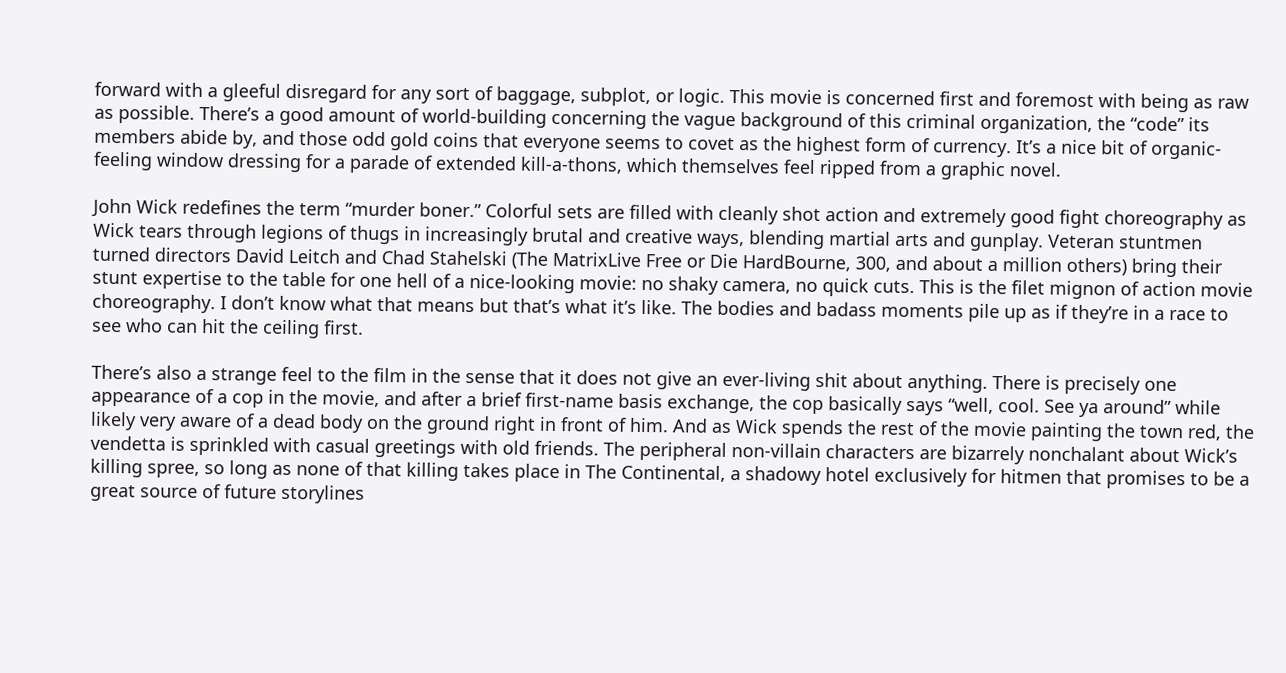forward with a gleeful disregard for any sort of baggage, subplot, or logic. This movie is concerned first and foremost with being as raw as possible. There’s a good amount of world-building concerning the vague background of this criminal organization, the “code” its members abide by, and those odd gold coins that everyone seems to covet as the highest form of currency. It’s a nice bit of organic-feeling window dressing for a parade of extended kill-a-thons, which themselves feel ripped from a graphic novel.

John Wick redefines the term “murder boner.” Colorful sets are filled with cleanly shot action and extremely good fight choreography as Wick tears through legions of thugs in increasingly brutal and creative ways, blending martial arts and gunplay. Veteran stuntmen turned directors David Leitch and Chad Stahelski (The MatrixLive Free or Die HardBourne, 300, and about a million others) bring their stunt expertise to the table for one hell of a nice-looking movie: no shaky camera, no quick cuts. This is the filet mignon of action movie choreography. I don’t know what that means but that’s what it’s like. The bodies and badass moments pile up as if they’re in a race to see who can hit the ceiling first.

There’s also a strange feel to the film in the sense that it does not give an ever-living shit about anything. There is precisely one appearance of a cop in the movie, and after a brief first-name basis exchange, the cop basically says “well, cool. See ya around” while likely very aware of a dead body on the ground right in front of him. And as Wick spends the rest of the movie painting the town red, the vendetta is sprinkled with casual greetings with old friends. The peripheral non-villain characters are bizarrely nonchalant about Wick’s killing spree, so long as none of that killing takes place in The Continental, a shadowy hotel exclusively for hitmen that promises to be a great source of future storylines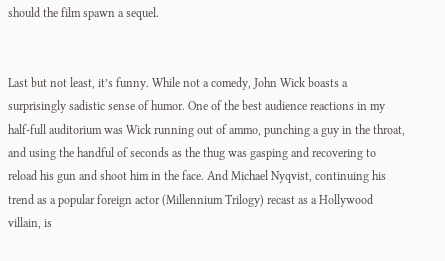should the film spawn a sequel.


Last but not least, it’s funny. While not a comedy, John Wick boasts a surprisingly sadistic sense of humor. One of the best audience reactions in my half-full auditorium was Wick running out of ammo, punching a guy in the throat, and using the handful of seconds as the thug was gasping and recovering to reload his gun and shoot him in the face. And Michael Nyqvist, continuing his trend as a popular foreign actor (Millennium Trilogy) recast as a Hollywood villain, is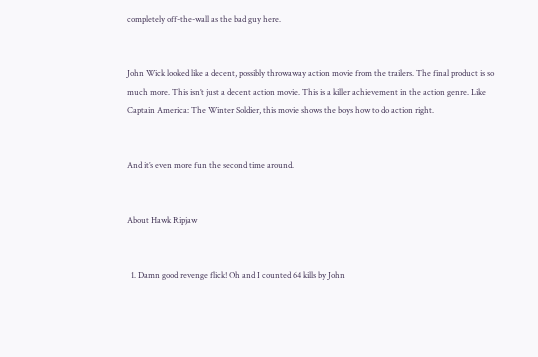completely off-the-wall as the bad guy here.


John Wick looked like a decent, possibly throwaway action movie from the trailers. The final product is so much more. This isn’t just a decent action movie. This is a killer achievement in the action genre. Like Captain America: The Winter Soldier, this movie shows the boys how to do action right.


And it’s even more fun the second time around.


About Hawk Ripjaw


  1. Damn good revenge flick! Oh and I counted 64 kills by John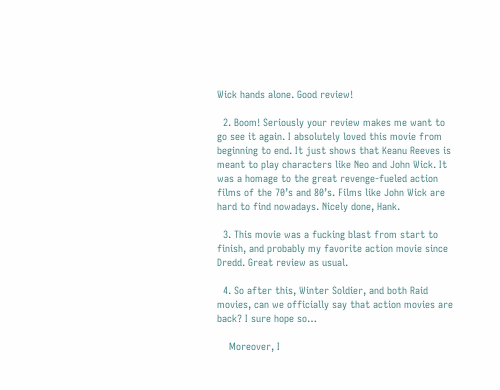Wick hands alone. Good review!

  2. Boom! Seriously your review makes me want to go see it again. I absolutely loved this movie from beginning to end. It just shows that Keanu Reeves is meant to play characters like Neo and John Wick. It was a homage to the great revenge-fueled action films of the 70’s and 80’s. Films like John Wick are hard to find nowadays. Nicely done, Hank.

  3. This movie was a fucking blast from start to finish, and probably my favorite action movie since Dredd. Great review as usual.

  4. So after this, Winter Soldier, and both Raid movies, can we officially say that action movies are back? I sure hope so…

    Moreover, I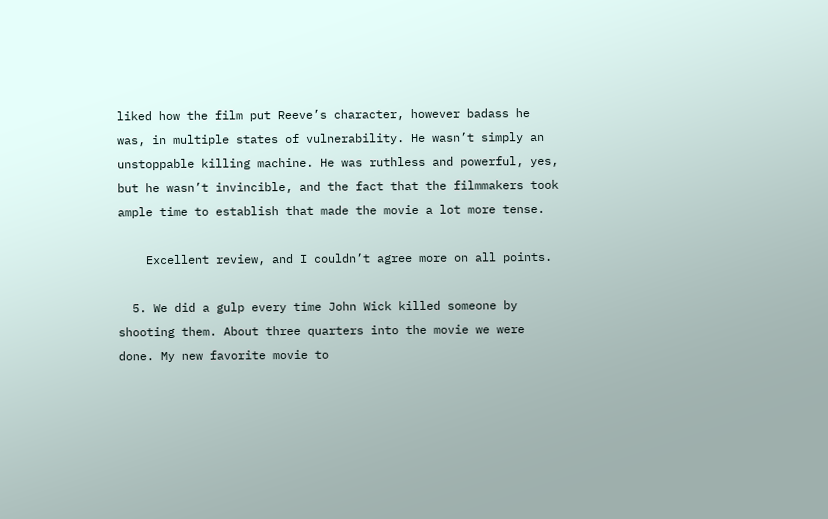liked how the film put Reeve’s character, however badass he was, in multiple states of vulnerability. He wasn’t simply an unstoppable killing machine. He was ruthless and powerful, yes, but he wasn’t invincible, and the fact that the filmmakers took ample time to establish that made the movie a lot more tense.

    Excellent review, and I couldn’t agree more on all points.

  5. We did a gulp every time John Wick killed someone by shooting them. About three quarters into the movie we were done. My new favorite movie to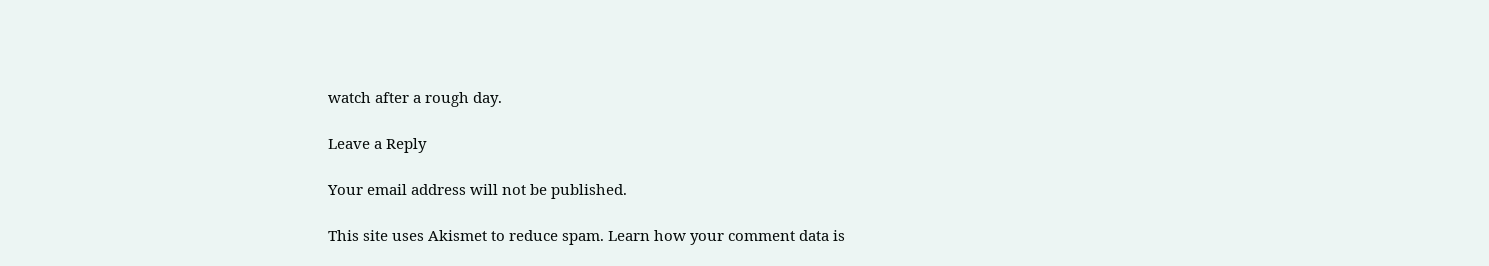watch after a rough day.

Leave a Reply

Your email address will not be published.

This site uses Akismet to reduce spam. Learn how your comment data is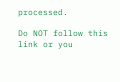processed.

Do NOT follow this link or you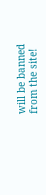will be banned from the site!